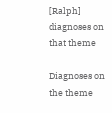[Ralph] diagnoses on that theme

Diagnoses on the theme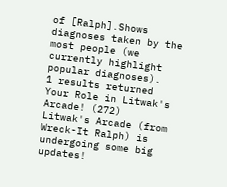of [Ralph].Shows diagnoses taken by the most people (we currently highlight popular diagnoses).
1 results returned
Your Role in Litwak's Arcade! (272)
Litwak's Arcade (from Wreck-It Ralph) is undergoing some big updates!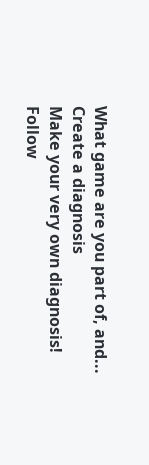What game are you part of, and...
Create a diagnosis
Make your very own diagnosis!
Follow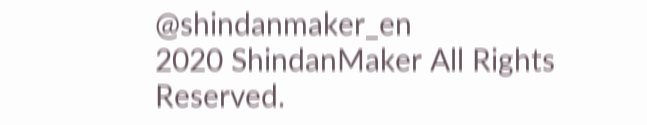@shindanmaker_en
2020 ShindanMaker All Rights Reserved.